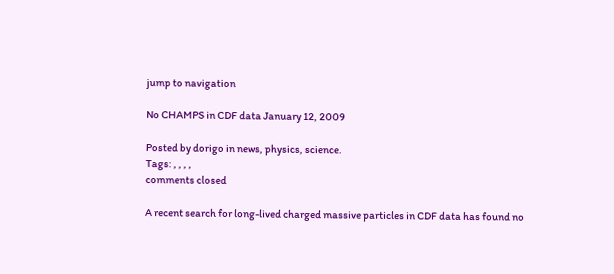jump to navigation

No CHAMPS in CDF data January 12, 2009

Posted by dorigo in news, physics, science.
Tags: , , , ,
comments closed

A recent search for long-lived charged massive particles in CDF data has found no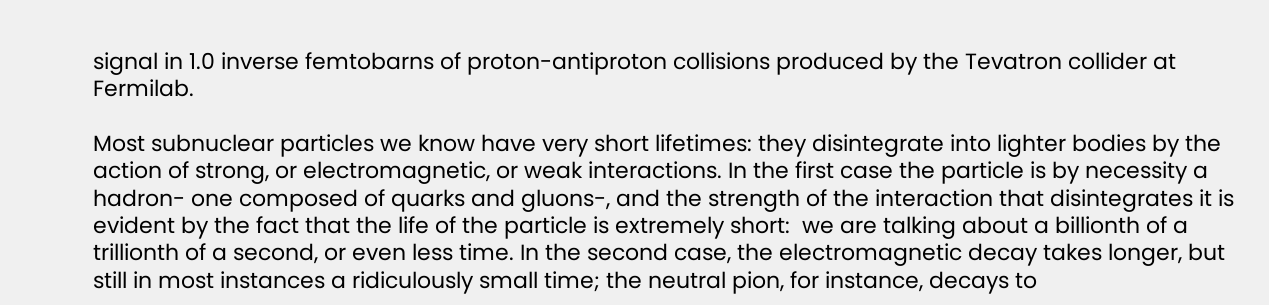signal in 1.0 inverse femtobarns of proton-antiproton collisions produced by the Tevatron collider at Fermilab.

Most subnuclear particles we know have very short lifetimes: they disintegrate into lighter bodies by the action of strong, or electromagnetic, or weak interactions. In the first case the particle is by necessity a hadron- one composed of quarks and gluons-, and the strength of the interaction that disintegrates it is evident by the fact that the life of the particle is extremely short:  we are talking about a billionth of a trillionth of a second, or even less time. In the second case, the electromagnetic decay takes longer, but still in most instances a ridiculously small time; the neutral pion, for instance, decays to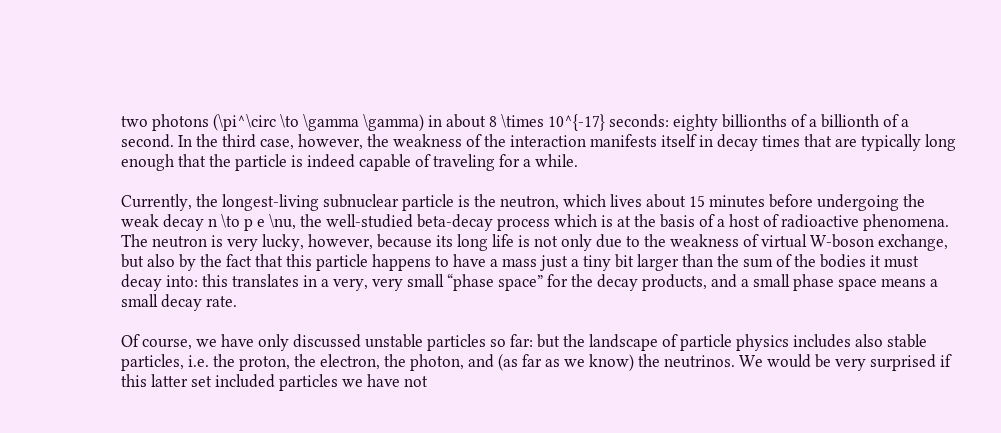two photons (\pi^\circ \to \gamma \gamma) in about 8 \times 10^{-17} seconds: eighty billionths of a billionth of a second. In the third case, however, the weakness of the interaction manifests itself in decay times that are typically long enough that the particle is indeed capable of traveling for a while.

Currently, the longest-living subnuclear particle is the neutron, which lives about 15 minutes before undergoing the weak decay n \to p e \nu, the well-studied beta-decay process which is at the basis of a host of radioactive phenomena. The neutron is very lucky, however, because its long life is not only due to the weakness of virtual W-boson exchange, but also by the fact that this particle happens to have a mass just a tiny bit larger than the sum of the bodies it must decay into: this translates in a very, very small “phase space” for the decay products, and a small phase space means a small decay rate.

Of course, we have only discussed unstable particles so far: but the landscape of particle physics includes also stable particles, i.e. the proton, the electron, the photon, and (as far as we know) the neutrinos. We would be very surprised if this latter set included particles we have not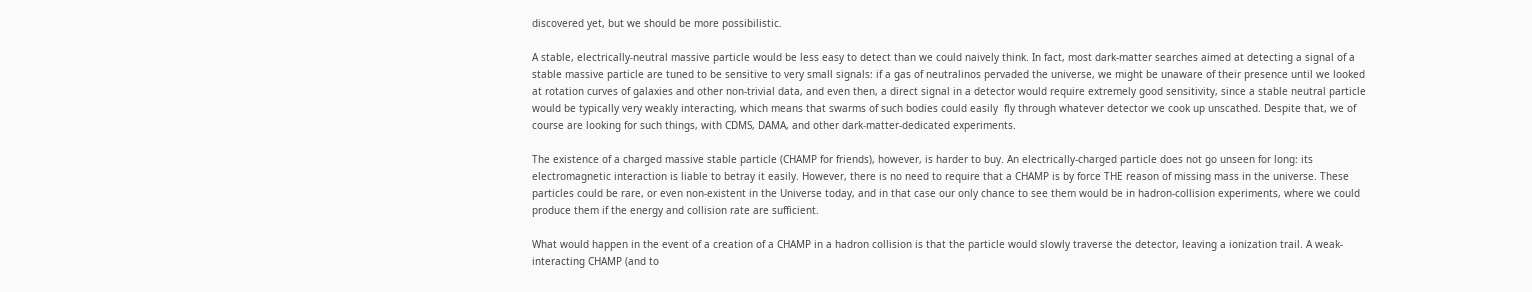discovered yet, but we should be more possibilistic.

A stable, electrically-neutral massive particle would be less easy to detect than we could naively think. In fact, most dark-matter searches aimed at detecting a signal of a stable massive particle are tuned to be sensitive to very small signals: if a gas of neutralinos pervaded the universe, we might be unaware of their presence until we looked at rotation curves of galaxies and other non-trivial data, and even then, a direct signal in a detector would require extremely good sensitivity, since a stable neutral particle would be typically very weakly interacting, which means that swarms of such bodies could easily  fly through whatever detector we cook up unscathed. Despite that, we of course are looking for such things, with CDMS, DAMA, and other dark-matter-dedicated experiments.

The existence of a charged massive stable particle (CHAMP for friends), however, is harder to buy. An electrically-charged particle does not go unseen for long: its electromagnetic interaction is liable to betray it easily. However, there is no need to require that a CHAMP is by force THE reason of missing mass in the universe. These particles could be rare, or even non-existent in the Universe today, and in that case our only chance to see them would be in hadron-collision experiments, where we could produce them if the energy and collision rate are sufficient.

What would happen in the event of a creation of a CHAMP in a hadron collision is that the particle would slowly traverse the detector, leaving a ionization trail. A weak-interacting CHAMP (and to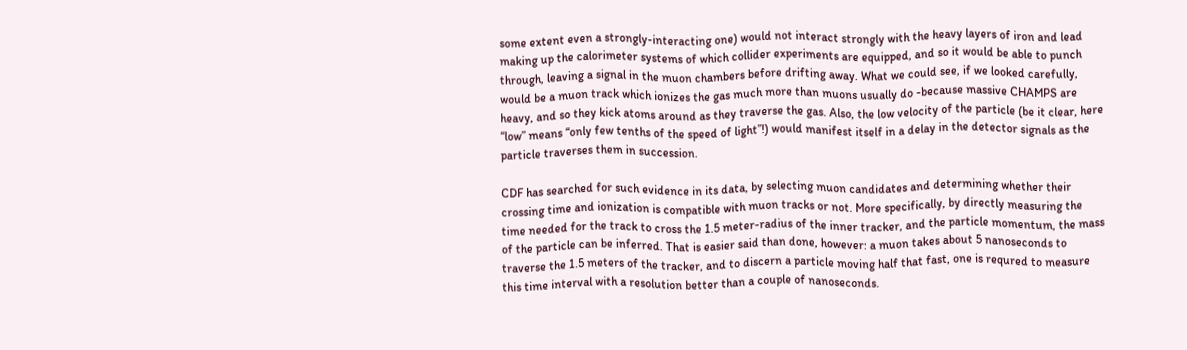some extent even a strongly-interacting one) would not interact strongly with the heavy layers of iron and lead making up the calorimeter systems of which collider experiments are equipped, and so it would be able to punch through, leaving a signal in the muon chambers before drifting away. What we could see, if we looked carefully, would be a muon track which ionizes the gas much more than muons usually do -because massive CHAMPS are heavy, and so they kick atoms around as they traverse the gas. Also, the low velocity of the particle (be it clear, here “low” means “only few tenths of the speed of light”!) would manifest itself in a delay in the detector signals as the particle traverses them in succession.

CDF has searched for such evidence in its data, by selecting muon candidates and determining whether their crossing time and ionization is compatible with muon tracks or not. More specifically, by directly measuring the time needed for the track to cross the 1.5 meter-radius of the inner tracker, and the particle momentum, the mass of the particle can be inferred. That is easier said than done, however: a muon takes about 5 nanoseconds to traverse the 1.5 meters of the tracker, and to discern a particle moving half that fast, one is requred to measure this time interval with a resolution better than a couple of nanoseconds.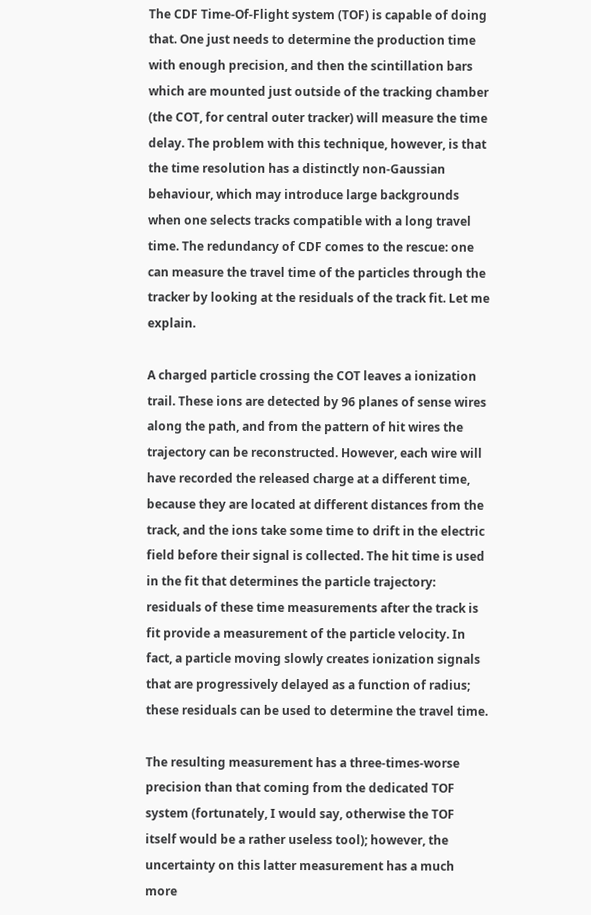The CDF Time-Of-Flight system (TOF) is capable of doing that. One just needs to determine the production time with enough precision, and then the scintillation bars which are mounted just outside of the tracking chamber (the COT, for central outer tracker) will measure the time delay. The problem with this technique, however, is that the time resolution has a distinctly non-Gaussian behaviour, which may introduce large backgrounds when one selects tracks compatible with a long travel time. The redundancy of CDF comes to the rescue: one can measure the travel time of the particles through the tracker by looking at the residuals of the track fit. Let me explain.

A charged particle crossing the COT leaves a ionization trail. These ions are detected by 96 planes of sense wires along the path, and from the pattern of hit wires the trajectory can be reconstructed. However, each wire will have recorded the released charge at a different time, because they are located at different distances from the track, and the ions take some time to drift in the electric field before their signal is collected. The hit time is used in the fit that determines the particle trajectory: residuals of these time measurements after the track is fit provide a measurement of the particle velocity. In fact, a particle moving slowly creates ionization signals that are progressively delayed as a function of radius; these residuals can be used to determine the travel time.

The resulting measurement has a three-times-worse precision than that coming from the dedicated TOF system (fortunately, I would say, otherwise the TOF itself would be a rather useless tool); however, the uncertainty on this latter measurement has a much more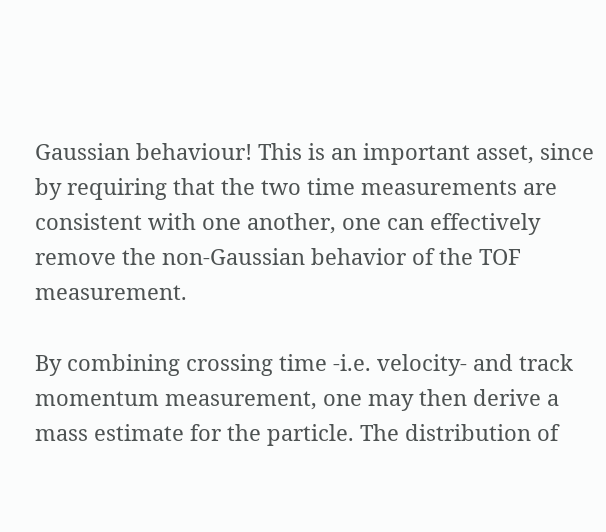Gaussian behaviour! This is an important asset, since by requiring that the two time measurements are consistent with one another, one can effectively remove the non-Gaussian behavior of the TOF measurement.

By combining crossing time -i.e. velocity- and track momentum measurement, one may then derive a mass estimate for the particle. The distribution of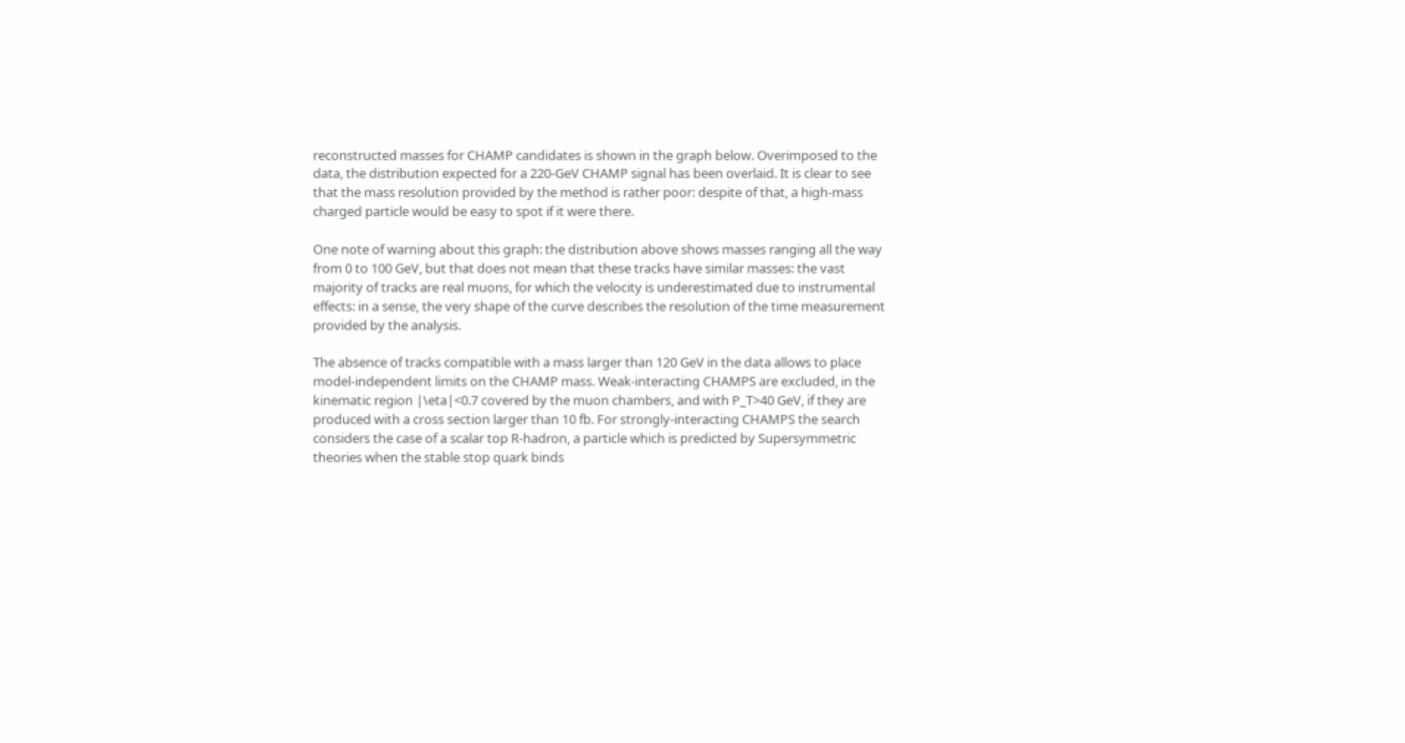reconstructed masses for CHAMP candidates is shown in the graph below. Overimposed to the data, the distribution expected for a 220-GeV CHAMP signal has been overlaid. It is clear to see that the mass resolution provided by the method is rather poor: despite of that, a high-mass charged particle would be easy to spot if it were there.

One note of warning about this graph: the distribution above shows masses ranging all the way from 0 to 100 GeV, but that does not mean that these tracks have similar masses: the vast majority of tracks are real muons, for which the velocity is underestimated due to instrumental effects: in a sense, the very shape of the curve describes the resolution of the time measurement provided by the analysis.

The absence of tracks compatible with a mass larger than 120 GeV in the data allows to place model-independent limits on the CHAMP mass. Weak-interacting CHAMPS are excluded, in the kinematic region |\eta|<0.7 covered by the muon chambers, and with P_T>40 GeV, if they are produced with a cross section larger than 10 fb. For strongly-interacting CHAMPS the search considers the case of a scalar top R-hadron, a particle which is predicted by Supersymmetric theories when the stable stop quark binds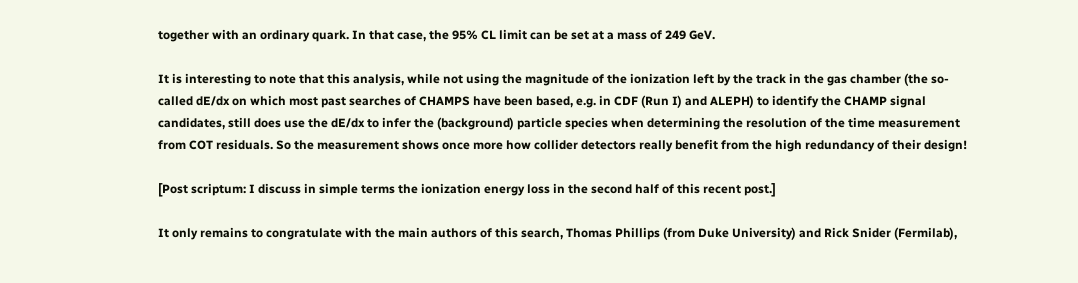together with an ordinary quark. In that case, the 95% CL limit can be set at a mass of 249 GeV.

It is interesting to note that this analysis, while not using the magnitude of the ionization left by the track in the gas chamber (the so-called dE/dx on which most past searches of CHAMPS have been based, e.g. in CDF (Run I) and ALEPH) to identify the CHAMP signal candidates, still does use the dE/dx to infer the (background) particle species when determining the resolution of the time measurement from COT residuals. So the measurement shows once more how collider detectors really benefit from the high redundancy of their design!

[Post scriptum: I discuss in simple terms the ionization energy loss in the second half of this recent post.]

It only remains to congratulate with the main authors of this search, Thomas Phillips (from Duke University) and Rick Snider (Fermilab),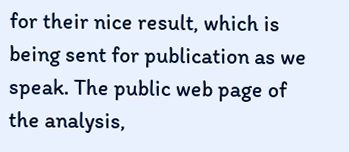for their nice result, which is being sent for publication as we speak. The public web page of the analysis,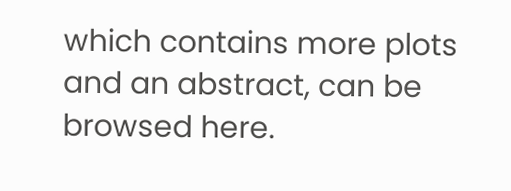which contains more plots and an abstract, can be browsed here.